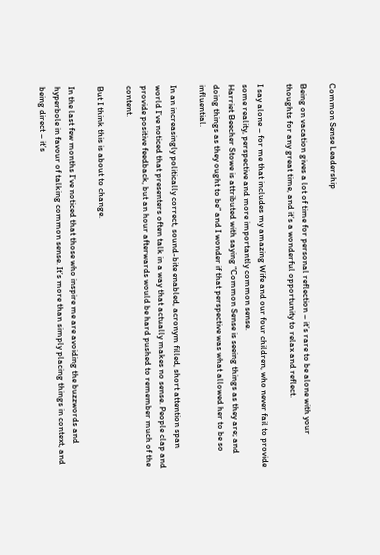Common Sense Leadership

Being on vacation gives a lot of time for personal reflection – it’s rare to be alone with your thoughts for any great time, and it’s a wonderful opportunity to relax and reflect.

I say alone – for me that includes my amazing Wife and our four children, who never fail to provide some reality, perspective and more importantly common sense.
Harriet Beecher Stowe is attributed with saying “Common Sense is seeing things as they are; and doing things as they ought to be” and I wonder if that perspective was what allowed her to be so influential.

In an increasingly politically correct, sound-bite enabled, acronym filled, short attention span world I’ve noticed that presenters often talk in a way that actually makes no sense. People clap and provide positive feedback, but an hour afterwards would be hard pushed to remember much of the content.

But I think this is about to change.

In the last few months I’ve noticed that those who inspire me are avoiding the buzzwords and hyperbole in favour of talking common sense. It’s more than simply placing things in context, and being direct – it’s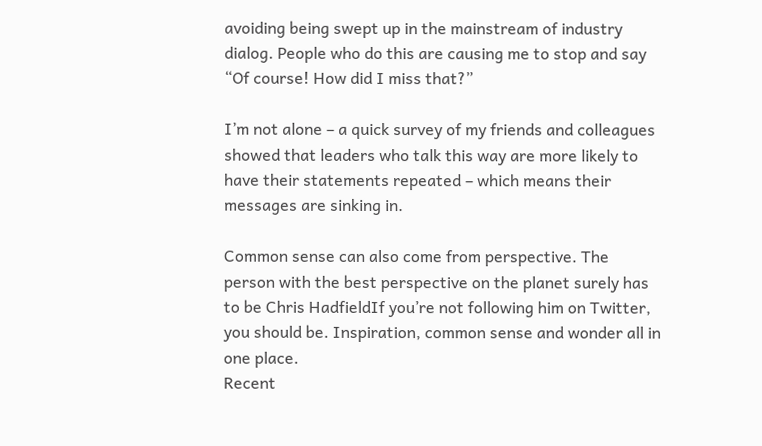avoiding being swept up in the mainstream of industry dialog. People who do this are causing me to stop and say “Of course! How did I miss that?”

I’m not alone – a quick survey of my friends and colleagues showed that leaders who talk this way are more likely to have their statements repeated – which means their messages are sinking in.

Common sense can also come from perspective. The person with the best perspective on the planet surely has to be Chris HadfieldIf you’re not following him on Twitter, you should be. Inspiration, common sense and wonder all in one place.
Recent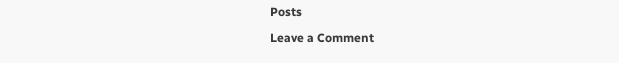Posts

Leave a Comment